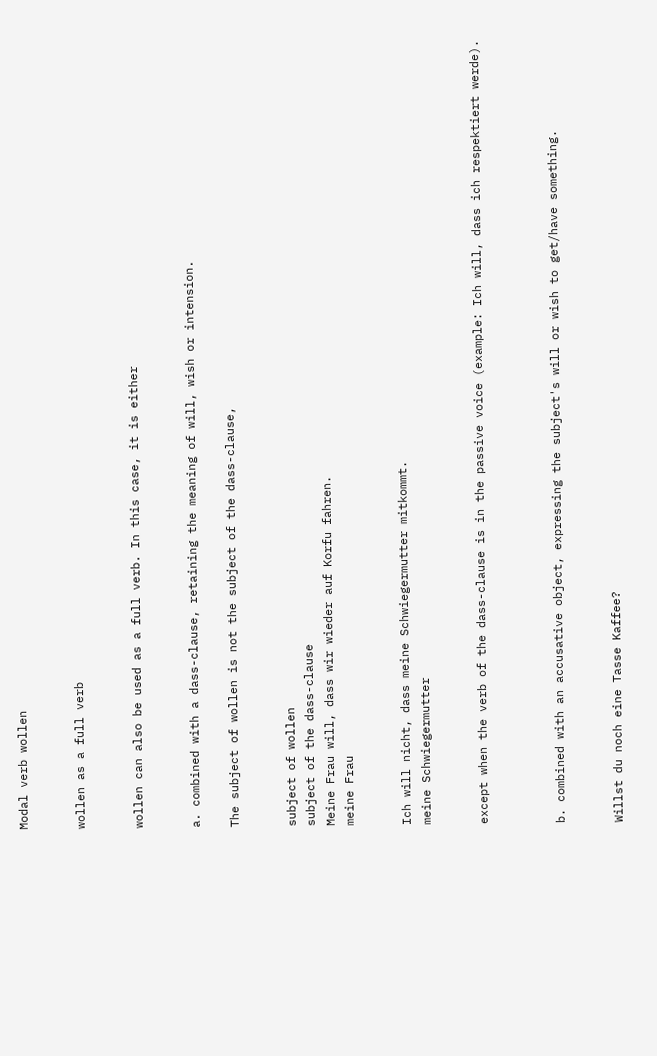Modal verb wollen


wollen as a full verb


wollen can also be used as a full verb. In this case, it is either


a. combined with a dass-clause, retaining the meaning of will, wish or intension.

The subject of wollen is not the subject of the dass-clause,


subject of wollen
subject of the dass-clause
Meine Frau will, dass wir wieder auf Korfu fahren.
meine Frau


Ich will nicht, dass meine Schwiegermutter mitkommt.
meine Schwiegermutter


except when the verb of the dass-clause is in the passive voice (example: Ich will, dass ich respektiert werde).



b. combined with an accusative object, expressing the subject's will or wish to get/have something.


Willst du noch eine Tasse Kaffee?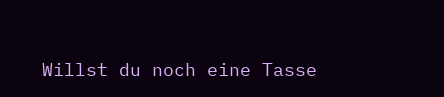Willst du noch eine Tasse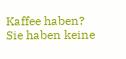Kaffee haben?
Sie haben keine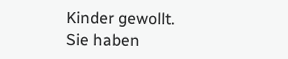Kinder gewollt.
Sie haben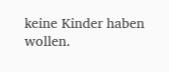keine Kinder haben wollen.